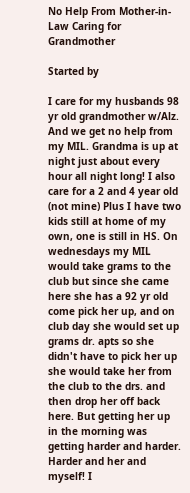No Help From Mother-in-Law Caring for Grandmother

Started by

I care for my husbands 98 yr old grandmother w/Alz. And we get no help from my MIL. Grandma is up at night just about every hour all night long! I also care for a 2 and 4 year old (not mine) Plus I have two kids still at home of my own, one is still in HS. On wednesdays my MIL would take grams to the club but since she came here she has a 92 yr old come pick her up, and on club day she would set up grams dr. apts so she didn't have to pick her up she would take her from the club to the drs. and then drop her off back here. But getting her up in the morning was getting harder and harder. Harder and her and myself! I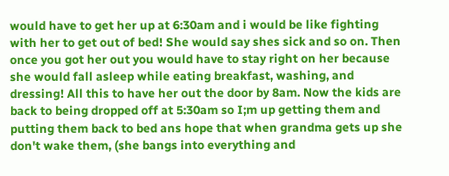would have to get her up at 6:30am and i would be like fighting with her to get out of bed! She would say shes sick and so on. Then once you got her out you would have to stay right on her because she would fall asleep while eating breakfast, washing, and dressing! All this to have her out the door by 8am. Now the kids are back to being dropped off at 5:30am so I;m up getting them and putting them back to bed ans hope that when grandma gets up she don't wake them, (she bangs into everything and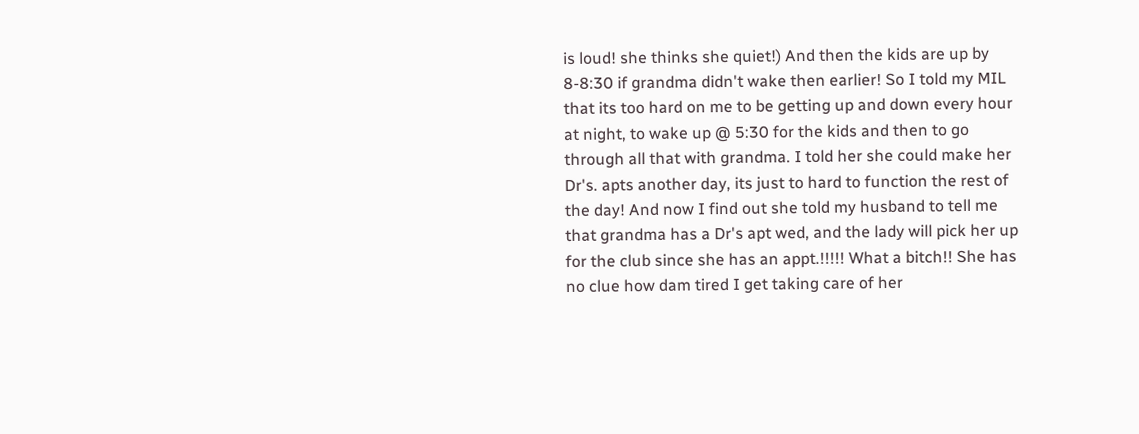is loud! she thinks she quiet!) And then the kids are up by 8-8:30 if grandma didn't wake then earlier! So I told my MIL that its too hard on me to be getting up and down every hour at night, to wake up @ 5:30 for the kids and then to go through all that with grandma. I told her she could make her Dr's. apts another day, its just to hard to function the rest of the day! And now I find out she told my husband to tell me that grandma has a Dr's apt wed, and the lady will pick her up for the club since she has an appt.!!!!! What a bitch!! She has no clue how dam tired I get taking care of her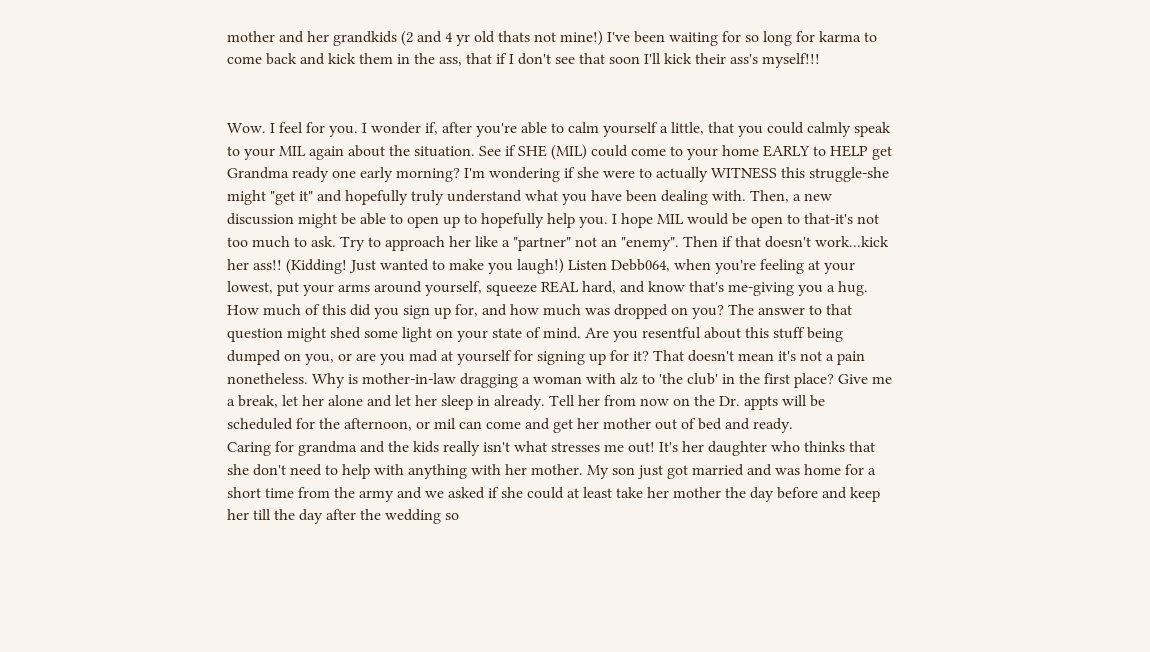mother and her grandkids (2 and 4 yr old thats not mine!) I've been waiting for so long for karma to come back and kick them in the ass, that if I don't see that soon I'll kick their ass's myself!!!


Wow. I feel for you. I wonder if, after you're able to calm yourself a little, that you could calmly speak to your MIL again about the situation. See if SHE (MIL) could come to your home EARLY to HELP get Grandma ready one early morning? I'm wondering if she were to actually WITNESS this struggle-she might "get it" and hopefully truly understand what you have been dealing with. Then, a new discussion might be able to open up to hopefully help you. I hope MIL would be open to that-it's not too much to ask. Try to approach her like a "partner" not an "enemy". Then if that doesn't work...kick her ass!! (Kidding! Just wanted to make you laugh!) Listen Debb064, when you're feeling at your lowest, put your arms around yourself, squeeze REAL hard, and know that's me-giving you a hug.
How much of this did you sign up for, and how much was dropped on you? The answer to that question might shed some light on your state of mind. Are you resentful about this stuff being dumped on you, or are you mad at yourself for signing up for it? That doesn't mean it's not a pain nonetheless. Why is mother-in-law dragging a woman with alz to 'the club' in the first place? Give me a break, let her alone and let her sleep in already. Tell her from now on the Dr. appts will be scheduled for the afternoon, or mil can come and get her mother out of bed and ready.
Caring for grandma and the kids really isn't what stresses me out! It's her daughter who thinks that she don't need to help with anything with her mother. My son just got married and was home for a short time from the army and we asked if she could at least take her mother the day before and keep her till the day after the wedding so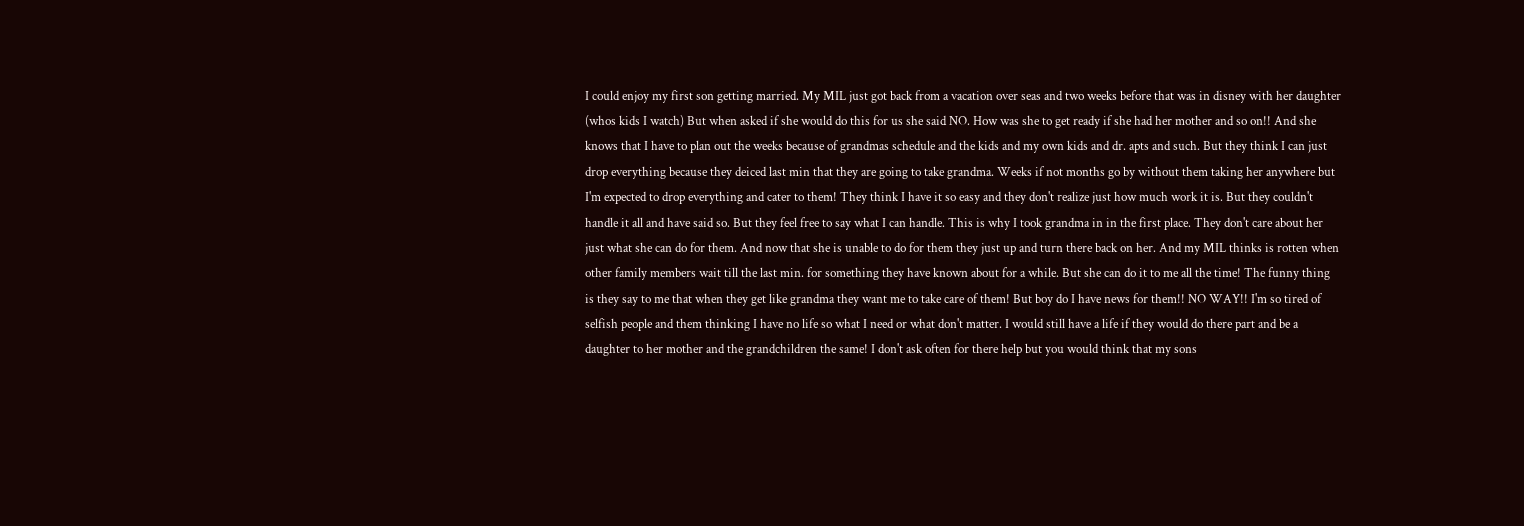I could enjoy my first son getting married. My MIL just got back from a vacation over seas and two weeks before that was in disney with her daughter (whos kids I watch) But when asked if she would do this for us she said NO. How was she to get ready if she had her mother and so on!! And she knows that I have to plan out the weeks because of grandmas schedule and the kids and my own kids and dr. apts and such. But they think I can just drop everything because they deiced last min that they are going to take grandma. Weeks if not months go by without them taking her anywhere but I'm expected to drop everything and cater to them! They think I have it so easy and they don't realize just how much work it is. But they couldn't handle it all and have said so. But they feel free to say what I can handle. This is why I took grandma in in the first place. They don't care about her just what she can do for them. And now that she is unable to do for them they just up and turn there back on her. And my MIL thinks is rotten when other family members wait till the last min. for something they have known about for a while. But she can do it to me all the time! The funny thing is they say to me that when they get like grandma they want me to take care of them! But boy do I have news for them!! NO WAY!! I'm so tired of selfish people and them thinking I have no life so what I need or what don't matter. I would still have a life if they would do there part and be a daughter to her mother and the grandchildren the same! I don't ask often for there help but you would think that my sons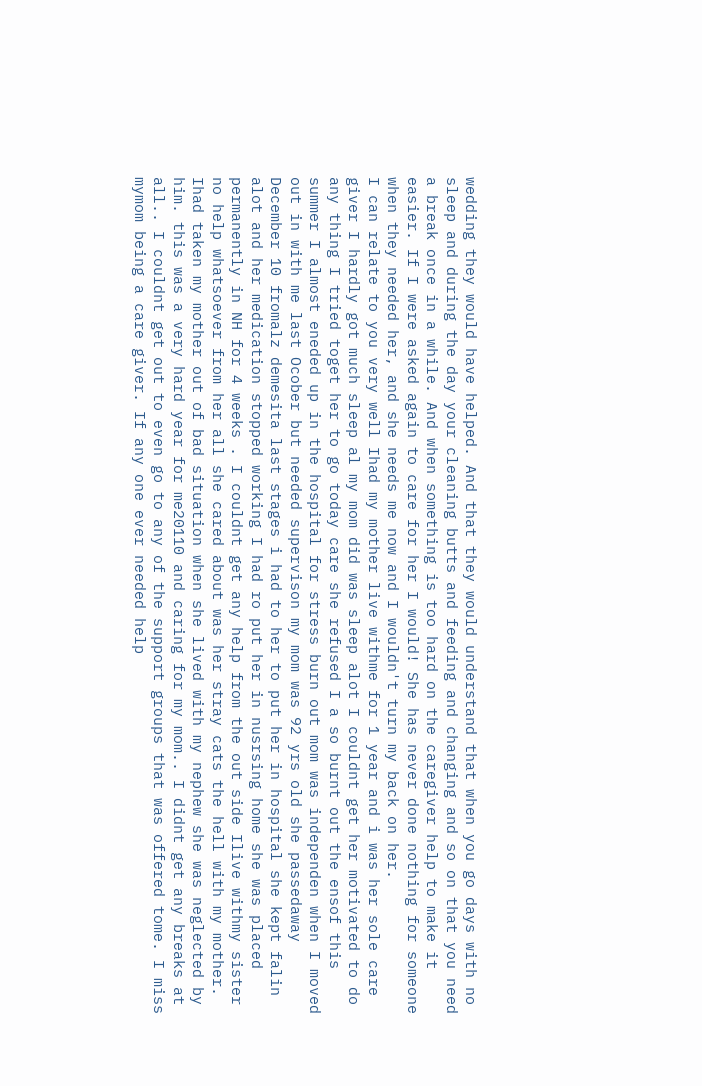wedding they would have helped. And that they would understand that when you go days with no sleep and during the day your cleaning butts and feeding and changing and so on that you need a break once in a while. And when something is too hard on the caregiver help to make it easier. If I were asked again to care for her I would! She has never done nothing for someone when they needed her, and she needs me now and I wouldn't turn my back on her.
I can relate to you very well Ihad my mother live withme for 1 year and i was her sole care giver I hardly got much sleep al my mom did was sleep alot I couldnt get her motivated to do any thing I tried toget her to go today care she refused I a so burnt out the ensof this summer I almost eneded up in the hospital for stress burn out mom was independen when I moved out in with me last Ocober but needed supervison my mom was 92 yrs old she passedaway December 10 fromalz demesita last stages i had to her to put her in hospital she kept falin alot and her medication stopped working I had ro put her in nusrsing home she was placed permanently in NH for 4 weeks . I couldnt get any help from the out side Ilive withmy sister no help whatsoever from her all she cared about was her stray cats the hell with my mother. Ihad taken my mother out of bad situation when she lived with my nephew she was neglected by him. this was a very hard year for me20110 and caring for my mom.. I didnt get any breaks at all.. I couldnt get out to even go to any of the support groups that was offered tome. I miss mymom being a care giver. If any one ever needed help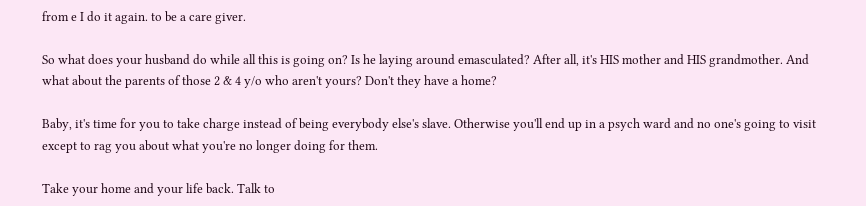from e I do it again. to be a care giver.

So what does your husband do while all this is going on? Is he laying around emasculated? After all, it's HIS mother and HIS grandmother. And what about the parents of those 2 & 4 y/o who aren't yours? Don't they have a home?

Baby, it's time for you to take charge instead of being everybody else's slave. Otherwise you'll end up in a psych ward and no one's going to visit except to rag you about what you're no longer doing for them.

Take your home and your life back. Talk to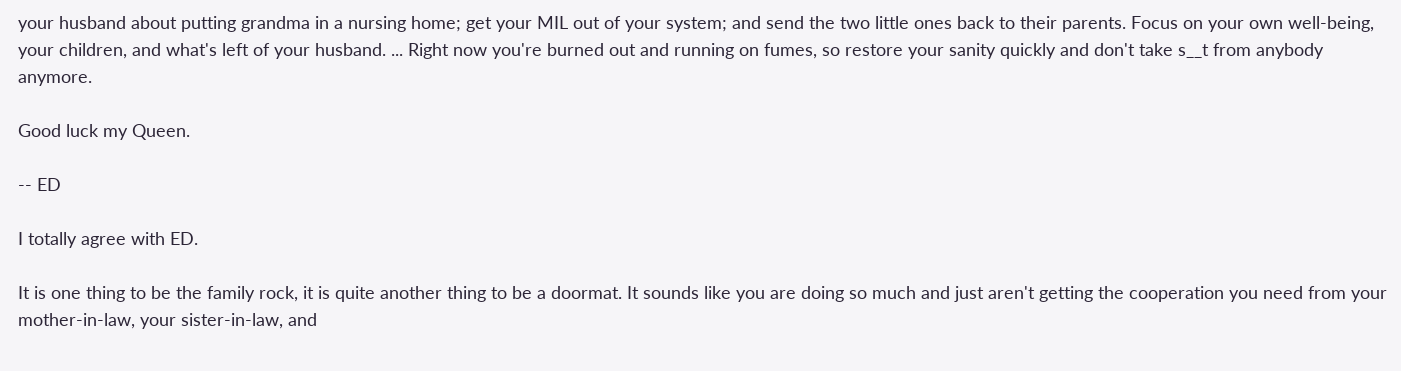your husband about putting grandma in a nursing home; get your MIL out of your system; and send the two little ones back to their parents. Focus on your own well-being, your children, and what's left of your husband. ... Right now you're burned out and running on fumes, so restore your sanity quickly and don't take s__t from anybody anymore.

Good luck my Queen.

-- ED

I totally agree with ED.

It is one thing to be the family rock, it is quite another thing to be a doormat. It sounds like you are doing so much and just aren't getting the cooperation you need from your mother-in-law, your sister-in-law, and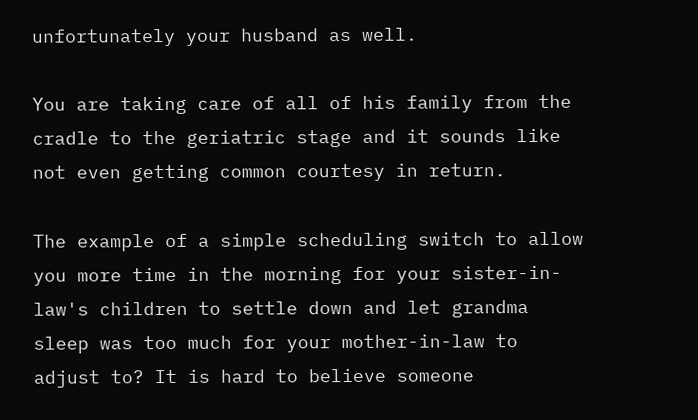unfortunately your husband as well.

You are taking care of all of his family from the cradle to the geriatric stage and it sounds like not even getting common courtesy in return.

The example of a simple scheduling switch to allow you more time in the morning for your sister-in-law's children to settle down and let grandma sleep was too much for your mother-in-law to adjust to? It is hard to believe someone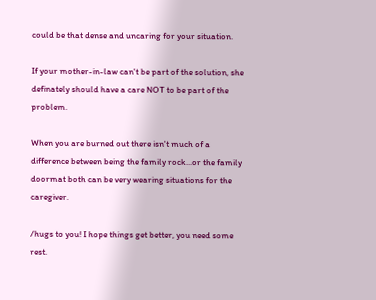could be that dense and uncaring for your situation.

If your mother-in-law can't be part of the solution, she definately should have a care NOT to be part of the problem.

When you are burned out there isn't much of a difference between being the family rock...or the family doormat both can be very wearing situations for the caregiver.

/hugs to you! I hope things get better, you need some rest.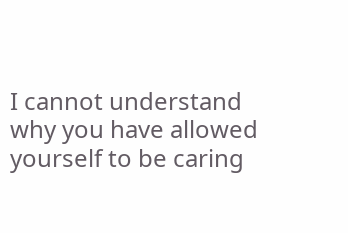I cannot understand why you have allowed yourself to be caring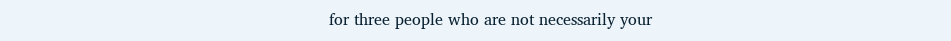for three people who are not necessarily your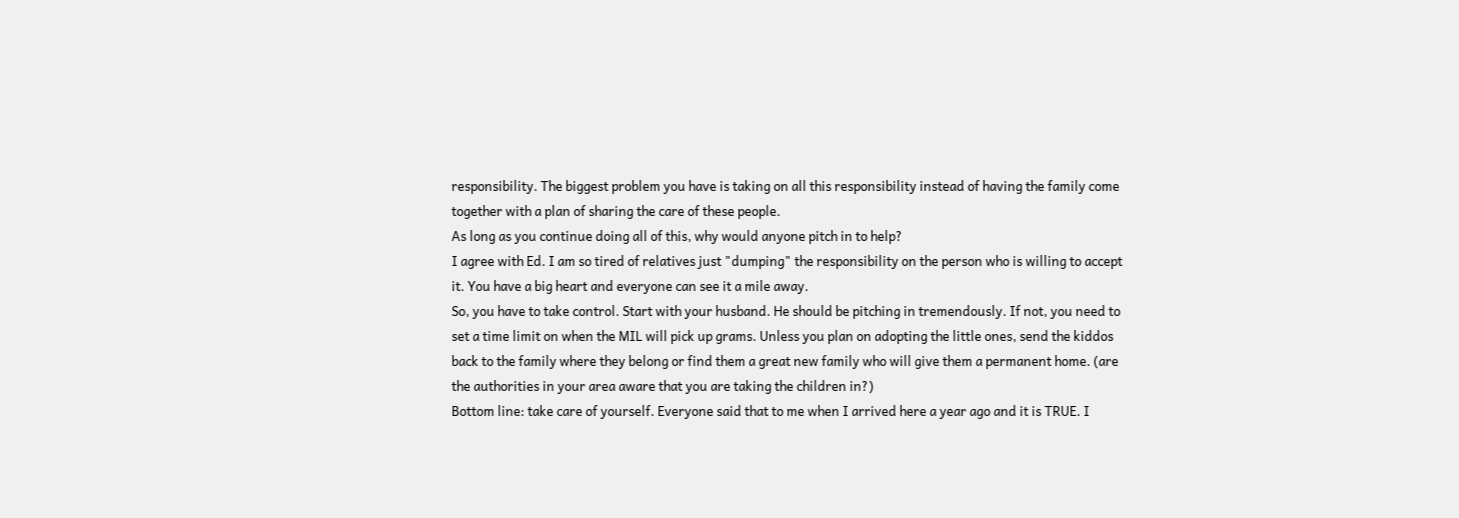responsibility. The biggest problem you have is taking on all this responsibility instead of having the family come together with a plan of sharing the care of these people.
As long as you continue doing all of this, why would anyone pitch in to help?
I agree with Ed. I am so tired of relatives just "dumping" the responsibility on the person who is willing to accept it. You have a big heart and everyone can see it a mile away.
So, you have to take control. Start with your husband. He should be pitching in tremendously. If not, you need to set a time limit on when the MIL will pick up grams. Unless you plan on adopting the little ones, send the kiddos back to the family where they belong or find them a great new family who will give them a permanent home. (are the authorities in your area aware that you are taking the children in?)
Bottom line: take care of yourself. Everyone said that to me when I arrived here a year ago and it is TRUE. I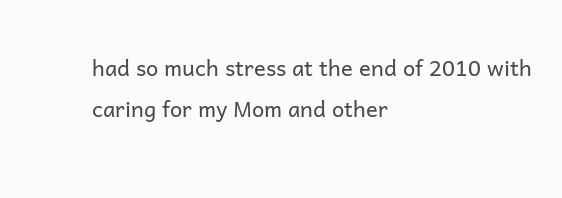had so much stress at the end of 2010 with caring for my Mom and other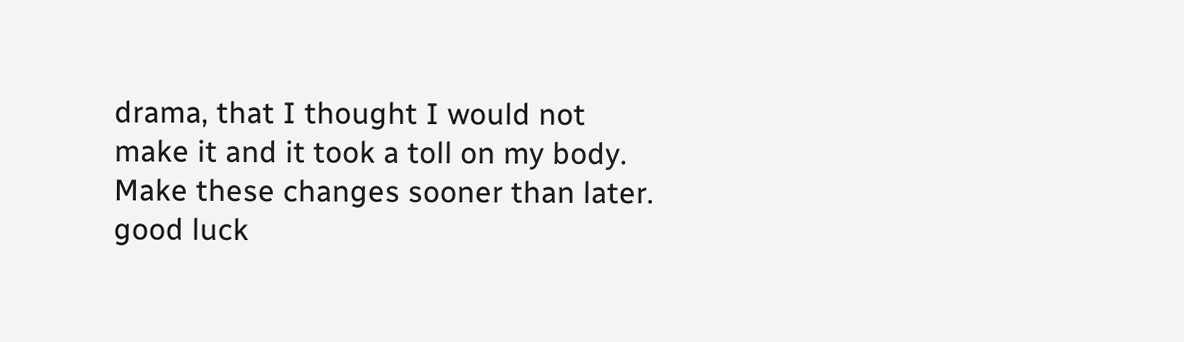drama, that I thought I would not make it and it took a toll on my body.
Make these changes sooner than later.
good luck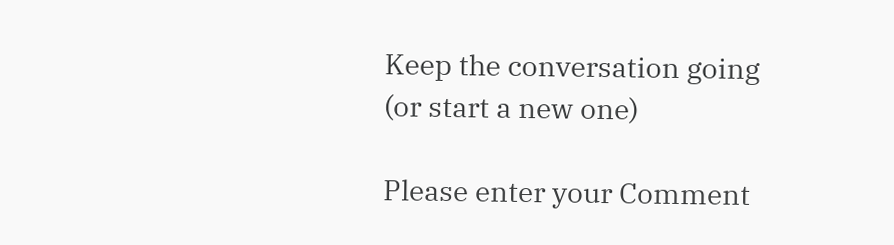Keep the conversation going (or start a new one)

Please enter your Comment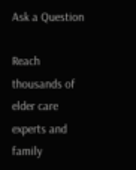Ask a Question

Reach thousands of elder care experts and family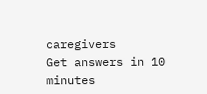caregivers
Get answers in 10 minutes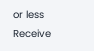or less
Receive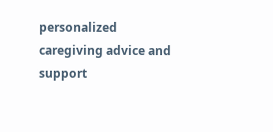personalized caregiving advice and support